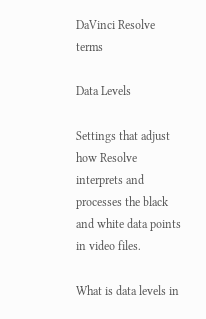DaVinci Resolve terms

Data Levels

Settings that adjust how Resolve interprets and processes the black and white data points in video files.

What is data levels in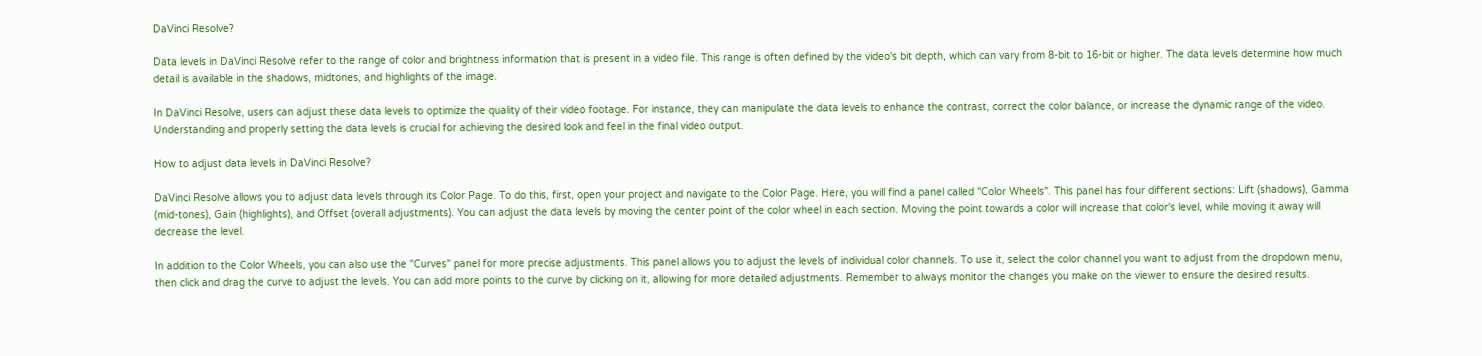DaVinci Resolve?

Data levels in DaVinci Resolve refer to the range of color and brightness information that is present in a video file. This range is often defined by the video's bit depth, which can vary from 8-bit to 16-bit or higher. The data levels determine how much detail is available in the shadows, midtones, and highlights of the image.

In DaVinci Resolve, users can adjust these data levels to optimize the quality of their video footage. For instance, they can manipulate the data levels to enhance the contrast, correct the color balance, or increase the dynamic range of the video. Understanding and properly setting the data levels is crucial for achieving the desired look and feel in the final video output.

How to adjust data levels in DaVinci Resolve?

DaVinci Resolve allows you to adjust data levels through its Color Page. To do this, first, open your project and navigate to the Color Page. Here, you will find a panel called "Color Wheels". This panel has four different sections: Lift (shadows), Gamma (mid-tones), Gain (highlights), and Offset (overall adjustments). You can adjust the data levels by moving the center point of the color wheel in each section. Moving the point towards a color will increase that color's level, while moving it away will decrease the level.

In addition to the Color Wheels, you can also use the "Curves" panel for more precise adjustments. This panel allows you to adjust the levels of individual color channels. To use it, select the color channel you want to adjust from the dropdown menu, then click and drag the curve to adjust the levels. You can add more points to the curve by clicking on it, allowing for more detailed adjustments. Remember to always monitor the changes you make on the viewer to ensure the desired results.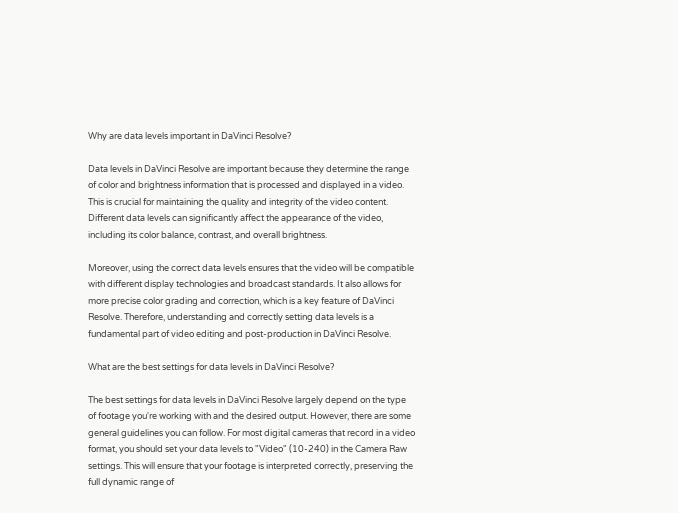Why are data levels important in DaVinci Resolve?

Data levels in DaVinci Resolve are important because they determine the range of color and brightness information that is processed and displayed in a video. This is crucial for maintaining the quality and integrity of the video content. Different data levels can significantly affect the appearance of the video, including its color balance, contrast, and overall brightness.

Moreover, using the correct data levels ensures that the video will be compatible with different display technologies and broadcast standards. It also allows for more precise color grading and correction, which is a key feature of DaVinci Resolve. Therefore, understanding and correctly setting data levels is a fundamental part of video editing and post-production in DaVinci Resolve.

What are the best settings for data levels in DaVinci Resolve?

The best settings for data levels in DaVinci Resolve largely depend on the type of footage you're working with and the desired output. However, there are some general guidelines you can follow. For most digital cameras that record in a video format, you should set your data levels to "Video" (10-240) in the Camera Raw settings. This will ensure that your footage is interpreted correctly, preserving the full dynamic range of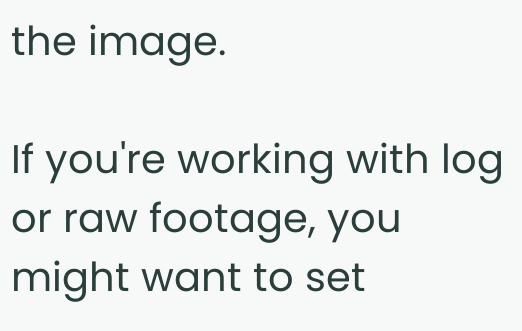the image.

If you're working with log or raw footage, you might want to set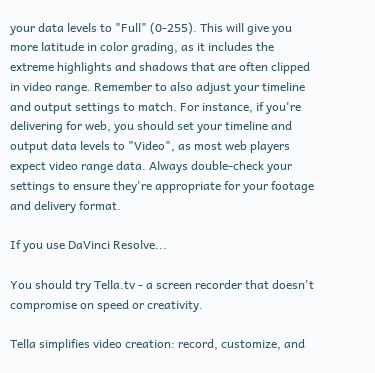your data levels to "Full" (0-255). This will give you more latitude in color grading, as it includes the extreme highlights and shadows that are often clipped in video range. Remember to also adjust your timeline and output settings to match. For instance, if you're delivering for web, you should set your timeline and output data levels to "Video", as most web players expect video range data. Always double-check your settings to ensure they're appropriate for your footage and delivery format.

If you use DaVinci Resolve...

You should try Tella.tv - a screen recorder that doesn't compromise on speed or creativity.

Tella simplifies video creation: record, customize, and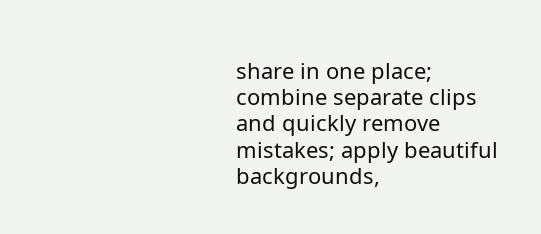share in one place; combine separate clips and quickly remove mistakes; apply beautiful backgrounds,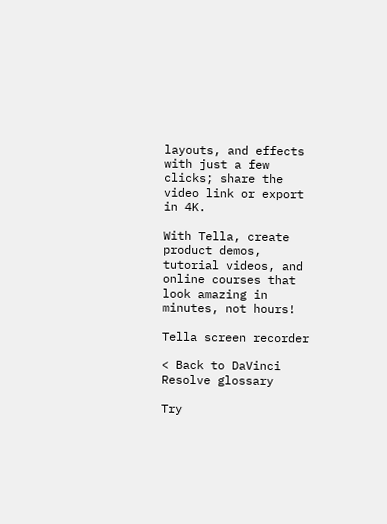layouts, and effects with just a few clicks; share the video link or export in 4K.

With Tella, create product demos, tutorial videos, and online courses that look amazing in minutes, not hours!

Tella screen recorder

< Back to DaVinci Resolve glossary

Try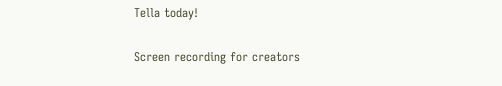Tella today!

Screen recording for creators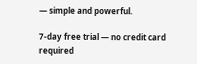— simple and powerful.

7-day free trial — no credit card required